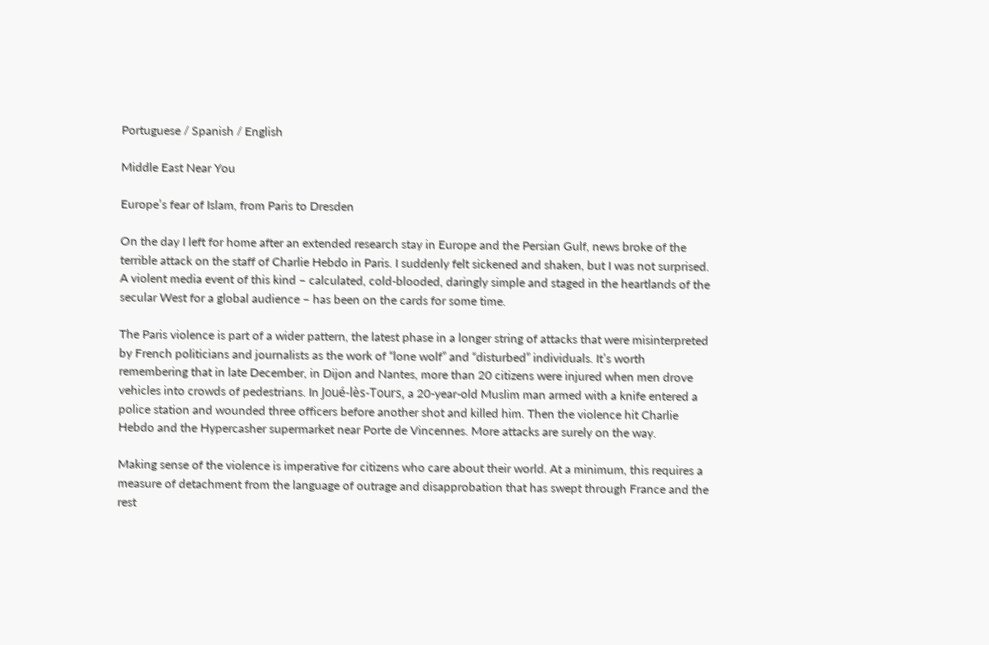Portuguese / Spanish / English

Middle East Near You

Europe’s fear of Islam, from Paris to Dresden

On the day I left for home after an extended research stay in Europe and the Persian Gulf, news broke of the terrible attack on the staff of Charlie Hebdo in Paris. I suddenly felt sickened and shaken, but I was not surprised. A violent media event of this kind – calculated, cold-blooded, daringly simple and staged in the heartlands of the secular West for a global audience – has been on the cards for some time.

The Paris violence is part of a wider pattern, the latest phase in a longer string of attacks that were misinterpreted by French politicians and journalists as the work of “lone wolf” and “disturbed” individuals. It’s worth remembering that in late December, in Dijon and Nantes, more than 20 citizens were injured when men drove vehicles into crowds of pedestrians. In Joué-lès-Tours, a 20-year-old Muslim man armed with a knife entered a police station and wounded three officers before another shot and killed him. Then the violence hit Charlie Hebdo and the Hypercasher supermarket near Porte de Vincennes. More attacks are surely on the way.

Making sense of the violence is imperative for citizens who care about their world. At a minimum, this requires a measure of detachment from the language of outrage and disapprobation that has swept through France and the rest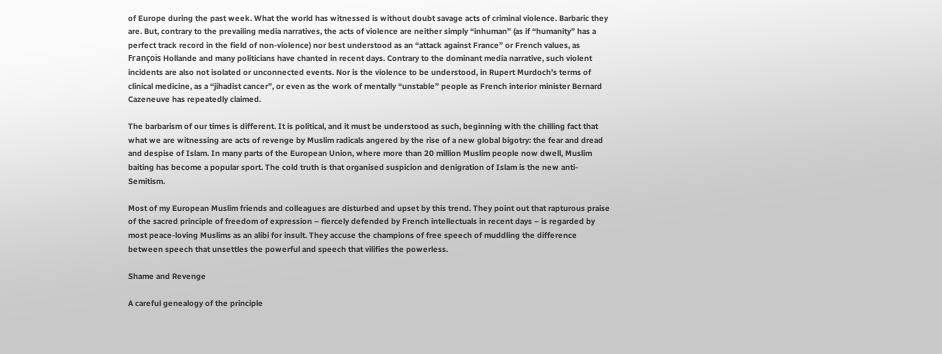of Europe during the past week. What the world has witnessed is without doubt savage acts of criminal violence. Barbaric they are. But, contrary to the prevailing media narratives, the acts of violence are neither simply “inhuman” (as if “humanity” has a perfect track record in the field of non-violence) nor best understood as an “attack against France” or French values, as François Hollande and many politicians have chanted in recent days. Contrary to the dominant media narrative, such violent incidents are also not isolated or unconnected events. Nor is the violence to be understood, in Rupert Murdoch’s terms of clinical medicine, as a “jihadist cancer”, or even as the work of mentally “unstable” people as French interior minister Bernard Cazeneuve has repeatedly claimed.

The barbarism of our times is different. It is political, and it must be understood as such, beginning with the chilling fact that what we are witnessing are acts of revenge by Muslim radicals angered by the rise of a new global bigotry: the fear and dread and despise of Islam. In many parts of the European Union, where more than 20 million Muslim people now dwell, Muslim baiting has become a popular sport. The cold truth is that organised suspicion and denigration of Islam is the new anti-Semitism.

Most of my European Muslim friends and colleagues are disturbed and upset by this trend. They point out that rapturous praise of the sacred principle of freedom of expression – fiercely defended by French intellectuals in recent days – is regarded by most peace-loving Muslims as an alibi for insult. They accuse the champions of free speech of muddling the difference between speech that unsettles the powerful and speech that vilifies the powerless.

Shame and Revenge

A careful genealogy of the principle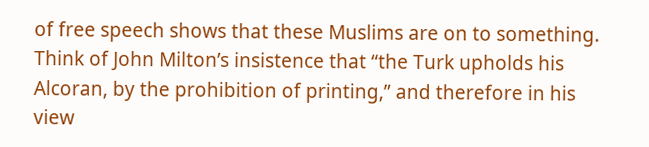of free speech shows that these Muslims are on to something. Think of John Milton’s insistence that “the Turk upholds his Alcoran, by the prohibition of printing,” and therefore in his view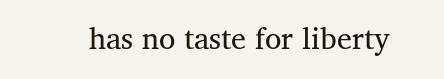has no taste for liberty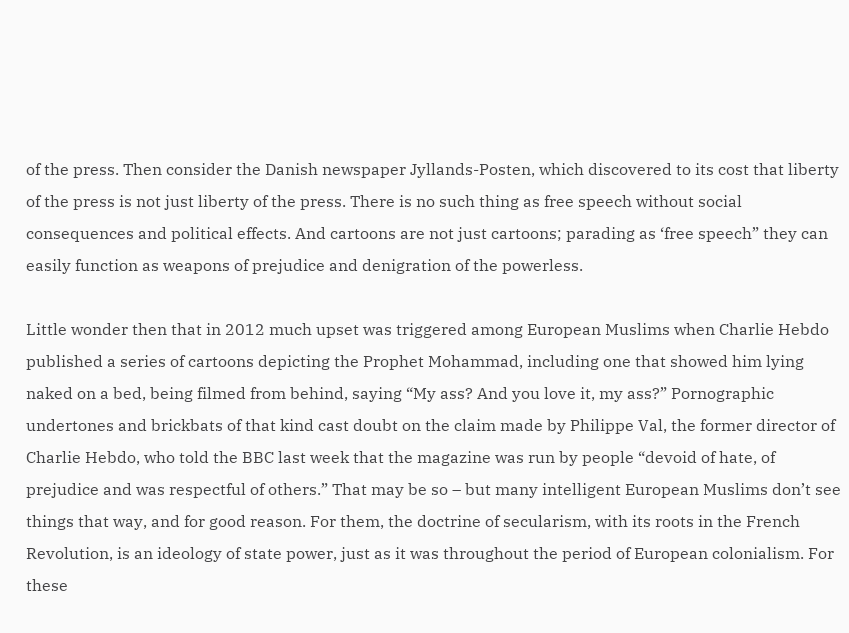of the press. Then consider the Danish newspaper Jyllands-Posten, which discovered to its cost that liberty of the press is not just liberty of the press. There is no such thing as free speech without social consequences and political effects. And cartoons are not just cartoons; parading as ‘free speech” they can easily function as weapons of prejudice and denigration of the powerless.

Little wonder then that in 2012 much upset was triggered among European Muslims when Charlie Hebdo published a series of cartoons depicting the Prophet Mohammad, including one that showed him lying naked on a bed, being filmed from behind, saying “My ass? And you love it, my ass?” Pornographic undertones and brickbats of that kind cast doubt on the claim made by Philippe Val, the former director of Charlie Hebdo, who told the BBC last week that the magazine was run by people “devoid of hate, of prejudice and was respectful of others.” That may be so – but many intelligent European Muslims don’t see things that way, and for good reason. For them, the doctrine of secularism, with its roots in the French Revolution, is an ideology of state power, just as it was throughout the period of European colonialism. For these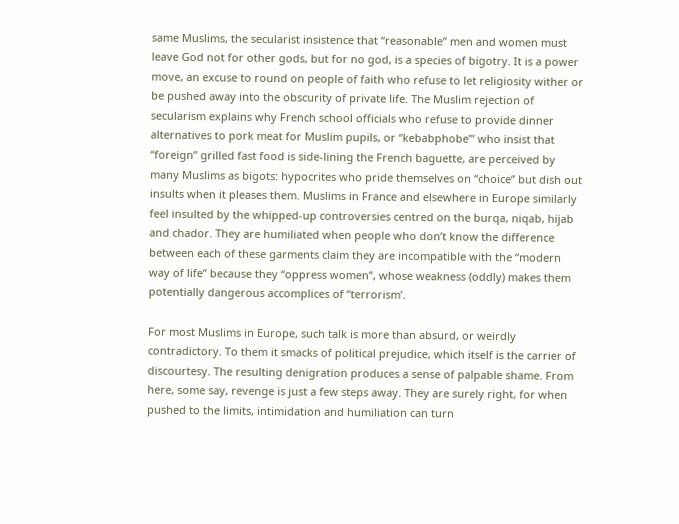same Muslims, the secularist insistence that “reasonable” men and women must leave God not for other gods, but for no god, is a species of bigotry. It is a power move, an excuse to round on people of faith who refuse to let religiosity wither or be pushed away into the obscurity of private life. The Muslim rejection of secularism explains why French school officials who refuse to provide dinner alternatives to pork meat for Muslim pupils, or “kebabphobe”‘ who insist that “foreign” grilled fast food is side-lining the French baguette, are perceived by many Muslims as bigots: hypocrites who pride themselves on “choice” but dish out insults when it pleases them. Muslims in France and elsewhere in Europe similarly feel insulted by the whipped-up controversies centred on the burqa, niqab, hijab and chador. They are humiliated when people who don’t know the difference between each of these garments claim they are incompatible with the “modern way of life” because they “oppress women”, whose weakness (oddly) makes them potentially dangerous accomplices of “terrorism’.

For most Muslims in Europe, such talk is more than absurd, or weirdly contradictory. To them it smacks of political prejudice, which itself is the carrier of discourtesy. The resulting denigration produces a sense of palpable shame. From here, some say, revenge is just a few steps away. They are surely right, for when pushed to the limits, intimidation and humiliation can turn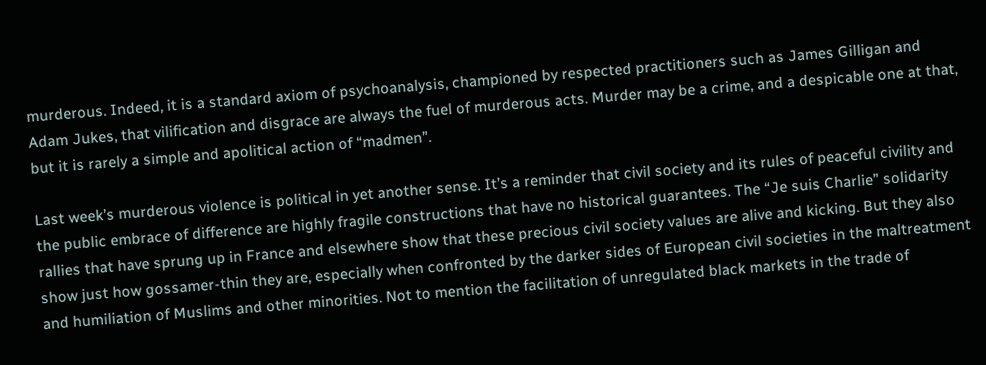murderous. Indeed, it is a standard axiom of psychoanalysis, championed by respected practitioners such as James Gilligan and Adam Jukes, that vilification and disgrace are always the fuel of murderous acts. Murder may be a crime, and a despicable one at that, but it is rarely a simple and apolitical action of “madmen”.

Last week’s murderous violence is political in yet another sense. It’s a reminder that civil society and its rules of peaceful civility and the public embrace of difference are highly fragile constructions that have no historical guarantees. The “Je suis Charlie” solidarity rallies that have sprung up in France and elsewhere show that these precious civil society values are alive and kicking. But they also show just how gossamer-thin they are, especially when confronted by the darker sides of European civil societies in the maltreatment and humiliation of Muslims and other minorities. Not to mention the facilitation of unregulated black markets in the trade of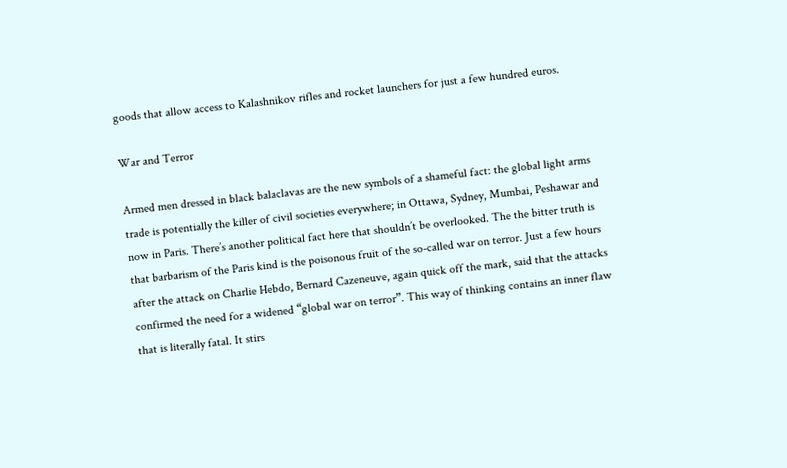goods that allow access to Kalashnikov rifles and rocket launchers for just a few hundred euros.

War and Terror

Armed men dressed in black balaclavas are the new symbols of a shameful fact: the global light arms trade is potentially the killer of civil societies everywhere; in Ottawa, Sydney, Mumbai, Peshawar and now in Paris. There’s another political fact here that shouldn’t be overlooked. The the bitter truth is that barbarism of the Paris kind is the poisonous fruit of the so-called war on terror. Just a few hours after the attack on Charlie Hebdo, Bernard Cazeneuve, again quick off the mark, said that the attacks confirmed the need for a widened “global war on terror”. This way of thinking contains an inner flaw that is literally fatal. It stirs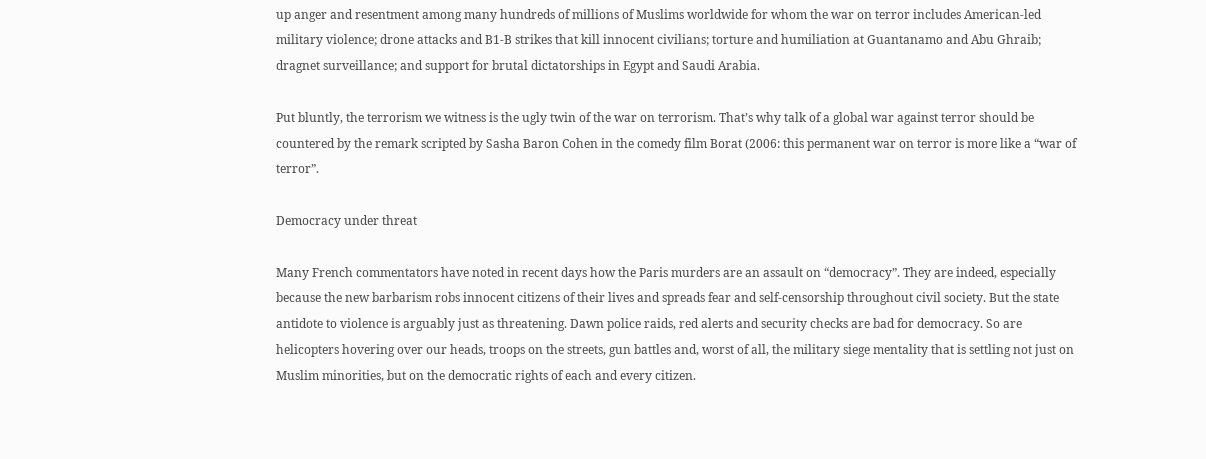up anger and resentment among many hundreds of millions of Muslims worldwide for whom the war on terror includes American-led military violence; drone attacks and B1-B strikes that kill innocent civilians; torture and humiliation at Guantanamo and Abu Ghraib; dragnet surveillance; and support for brutal dictatorships in Egypt and Saudi Arabia.

Put bluntly, the terrorism we witness is the ugly twin of the war on terrorism. That’s why talk of a global war against terror should be countered by the remark scripted by Sasha Baron Cohen in the comedy film Borat (2006: this permanent war on terror is more like a “war of terror”.

Democracy under threat

Many French commentators have noted in recent days how the Paris murders are an assault on “democracy”. They are indeed, especially because the new barbarism robs innocent citizens of their lives and spreads fear and self-censorship throughout civil society. But the state antidote to violence is arguably just as threatening. Dawn police raids, red alerts and security checks are bad for democracy. So are helicopters hovering over our heads, troops on the streets, gun battles and, worst of all, the military siege mentality that is settling not just on Muslim minorities, but on the democratic rights of each and every citizen.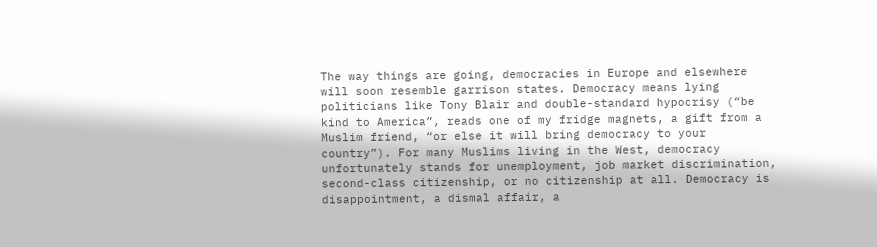The way things are going, democracies in Europe and elsewhere will soon resemble garrison states. Democracy means lying politicians like Tony Blair and double-standard hypocrisy (“be kind to America”, reads one of my fridge magnets, a gift from a Muslim friend, “or else it will bring democracy to your country”). For many Muslims living in the West, democracy unfortunately stands for unemployment, job market discrimination, second-class citizenship, or no citizenship at all. Democracy is disappointment, a dismal affair, a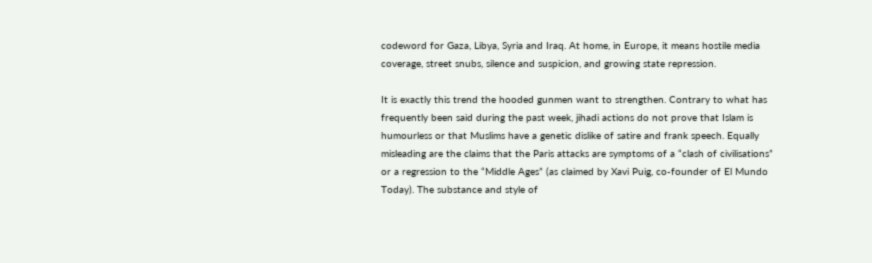codeword for Gaza, Libya, Syria and Iraq. At home, in Europe, it means hostile media coverage, street snubs, silence and suspicion, and growing state repression.

It is exactly this trend the hooded gunmen want to strengthen. Contrary to what has frequently been said during the past week, jihadi actions do not prove that Islam is humourless or that Muslims have a genetic dislike of satire and frank speech. Equally misleading are the claims that the Paris attacks are symptoms of a “clash of civilisations” or a regression to the “Middle Ages” (as claimed by Xavi Puig, co-founder of El Mundo Today). The substance and style of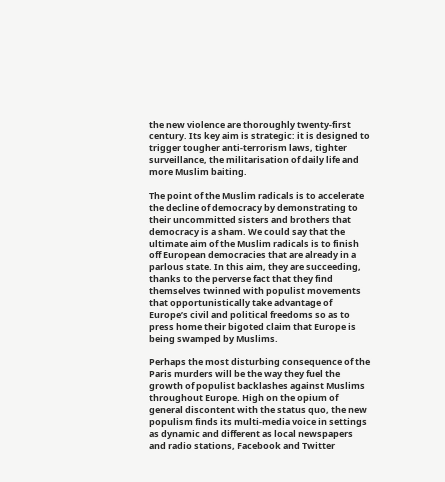the new violence are thoroughly twenty-first century. Its key aim is strategic: it is designed to trigger tougher anti-terrorism laws, tighter surveillance, the militarisation of daily life and more Muslim baiting.

The point of the Muslim radicals is to accelerate the decline of democracy by demonstrating to their uncommitted sisters and brothers that democracy is a sham. We could say that the ultimate aim of the Muslim radicals is to finish off European democracies that are already in a parlous state. In this aim, they are succeeding, thanks to the perverse fact that they find themselves twinned with populist movements that opportunistically take advantage of Europe’s civil and political freedoms so as to press home their bigoted claim that Europe is being swamped by Muslims.

Perhaps the most disturbing consequence of the Paris murders will be the way they fuel the growth of populist backlashes against Muslims throughout Europe. High on the opium of general discontent with the status quo, the new populism finds its multi-media voice in settings as dynamic and different as local newspapers and radio stations, Facebook and Twitter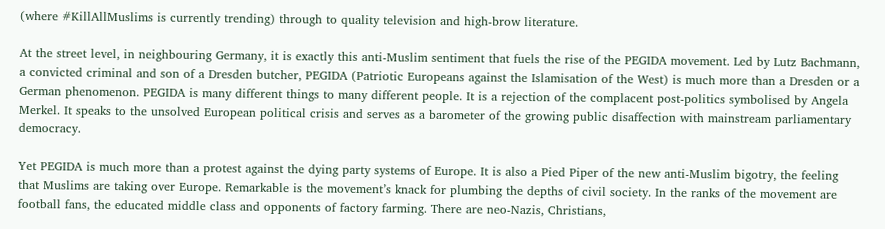(where #KillAllMuslims is currently trending) through to quality television and high-brow literature.

At the street level, in neighbouring Germany, it is exactly this anti-Muslim sentiment that fuels the rise of the PEGIDA movement. Led by Lutz Bachmann, a convicted criminal and son of a Dresden butcher, PEGIDA (Patriotic Europeans against the Islamisation of the West) is much more than a Dresden or a German phenomenon. PEGIDA is many different things to many different people. It is a rejection of the complacent post-politics symbolised by Angela Merkel. It speaks to the unsolved European political crisis and serves as a barometer of the growing public disaffection with mainstream parliamentary democracy.

Yet PEGIDA is much more than a protest against the dying party systems of Europe. It is also a Pied Piper of the new anti-Muslim bigotry, the feeling that Muslims are taking over Europe. Remarkable is the movement’s knack for plumbing the depths of civil society. In the ranks of the movement are football fans, the educated middle class and opponents of factory farming. There are neo-Nazis, Christians,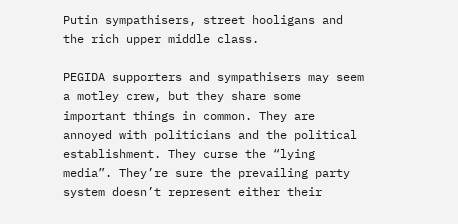Putin sympathisers, street hooligans and the rich upper middle class.

PEGIDA supporters and sympathisers may seem a motley crew, but they share some important things in common. They are annoyed with politicians and the political establishment. They curse the “lying media”. They’re sure the prevailing party system doesn’t represent either their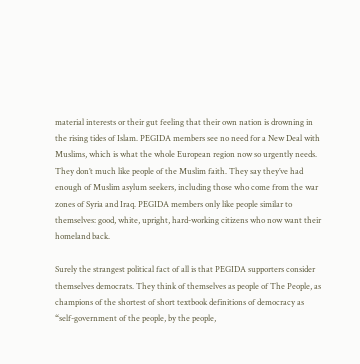material interests or their gut feeling that their own nation is drowning in the rising tides of Islam. PEGIDA members see no need for a New Deal with Muslims, which is what the whole European region now so urgently needs. They don’t much like people of the Muslim faith. They say they’ve had enough of Muslim asylum seekers, including those who come from the war zones of Syria and Iraq. PEGIDA members only like people similar to themselves: good, white, upright, hard-working citizens who now want their homeland back.

Surely the strangest political fact of all is that PEGIDA supporters consider themselves democrats. They think of themselves as people of The People, as champions of the shortest of short textbook definitions of democracy as “self-government of the people, by the people,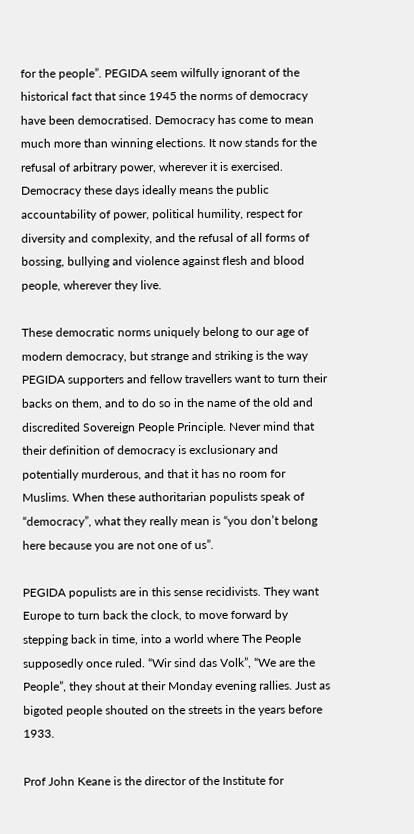for the people”. PEGIDA seem wilfully ignorant of the historical fact that since 1945 the norms of democracy have been democratised. Democracy has come to mean much more than winning elections. It now stands for the refusal of arbitrary power, wherever it is exercised. Democracy these days ideally means the public accountability of power, political humility, respect for diversity and complexity, and the refusal of all forms of bossing, bullying and violence against flesh and blood people, wherever they live.

These democratic norms uniquely belong to our age of modern democracy, but strange and striking is the way PEGIDA supporters and fellow travellers want to turn their backs on them, and to do so in the name of the old and discredited Sovereign People Principle. Never mind that their definition of democracy is exclusionary and potentially murderous, and that it has no room for Muslims. When these authoritarian populists speak of “democracy”, what they really mean is “you don’t belong here because you are not one of us”.

PEGIDA populists are in this sense recidivists. They want Europe to turn back the clock, to move forward by stepping back in time, into a world where The People supposedly once ruled. “Wir sind das Volk”, “We are the People”, they shout at their Monday evening rallies. Just as bigoted people shouted on the streets in the years before 1933.

Prof John Keane is the director of the Institute for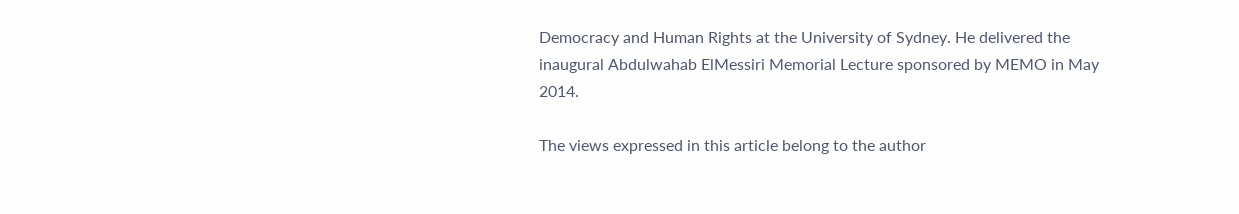Democracy and Human Rights at the University of Sydney. He delivered the inaugural Abdulwahab ElMessiri Memorial Lecture sponsored by MEMO in May 2014.

The views expressed in this article belong to the author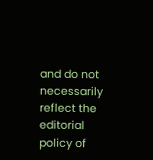and do not necessarily reflect the editorial policy of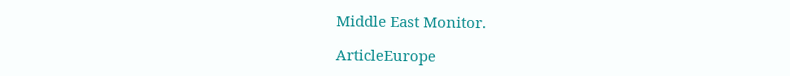Middle East Monitor.

ArticleEurope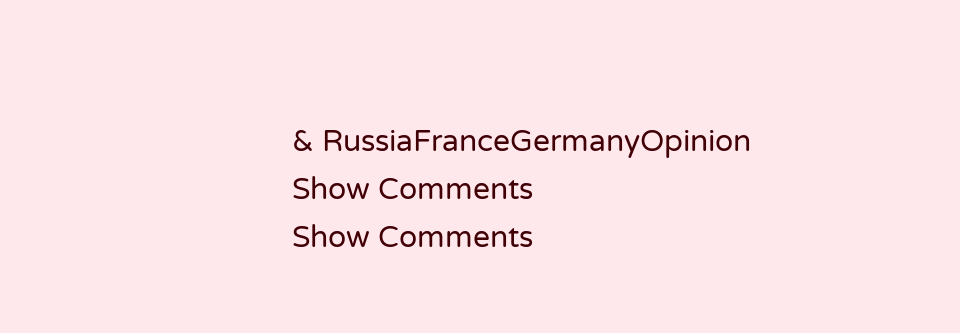& RussiaFranceGermanyOpinion
Show Comments
Show Comments